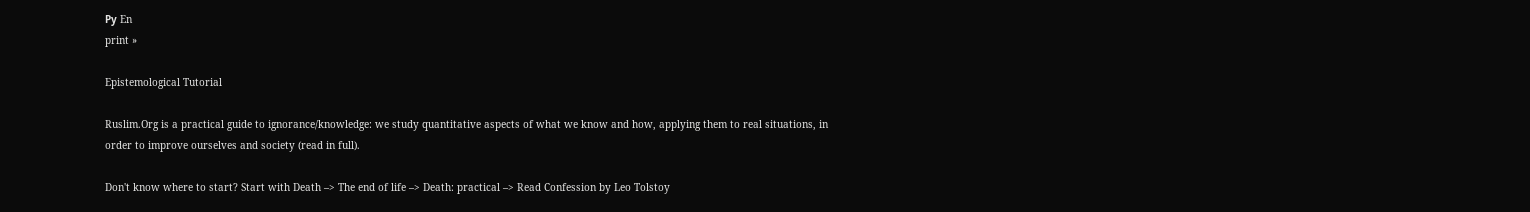Ру En
print »

Epistemological Tutorial

Ruslim.Org is a practical guide to ignorance/knowledge: we study quantitative aspects of what we know and how, applying them to real situations, in order to improve ourselves and society (read in full).

Don't know where to start? Start with Death –> The end of life –> Death: practical –> Read Confession by Leo Tolstoy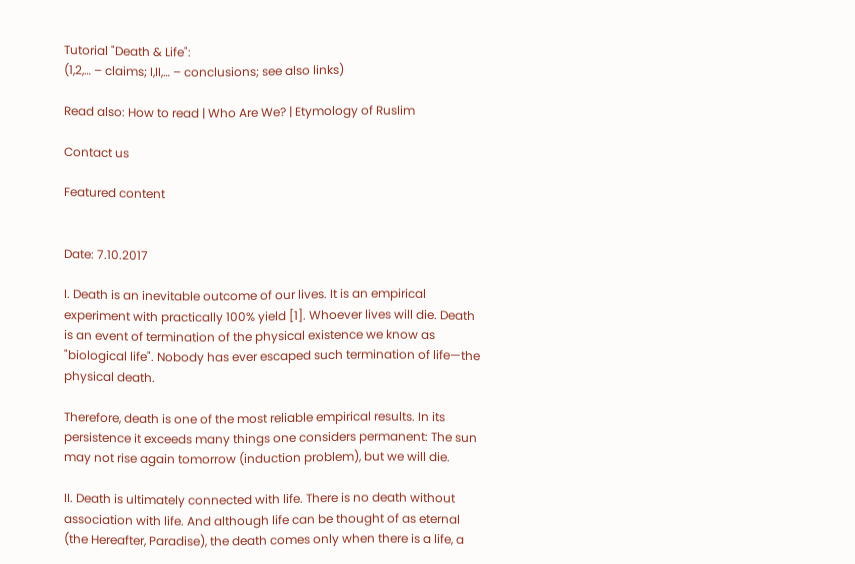Tutorial "Death & Life":
(1,2,… – claims; I,II,… – conclusions; see also links)

Read also: How to read | Who Are We? | Etymology of Ruslim

Contact us

Featured content


Date: 7.10.2017

I. Death is an inevitable outcome of our lives. It is an empirical experiment with practically 100% yield [1]. Whoever lives will die. Death is an event of termination of the physical existence we know as "biological life". Nobody has ever escaped such termination of life—the physical death.

Therefore, death is one of the most reliable empirical results. In its persistence it exceeds many things one considers permanent: The sun may not rise again tomorrow (induction problem), but we will die.

II. Death is ultimately connected with life. There is no death without association with life. And although life can be thought of as eternal (the Hereafter, Paradise), the death comes only when there is a life, a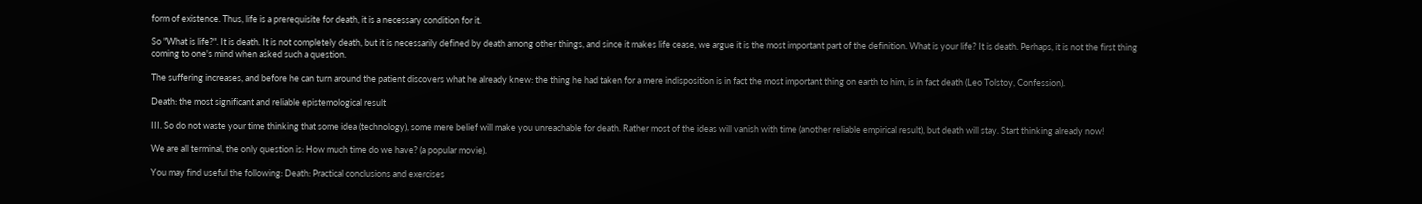form of existence. Thus, life is a prerequisite for death, it is a necessary condition for it.

So "What is life?". It is death. It is not completely death, but it is necessarily defined by death among other things, and since it makes life cease, we argue it is the most important part of the definition. What is your life? It is death. Perhaps, it is not the first thing coming to one's mind when asked such a question.

The suffering increases, and before he can turn around the patient discovers what he already knew: the thing he had taken for a mere indisposition is in fact the most important thing on earth to him, is in fact death (Leo Tolstoy, Confession).

Death: the most significant and reliable epistemological result

III. So do not waste your time thinking that some idea (technology), some mere belief will make you unreachable for death. Rather most of the ideas will vanish with time (another reliable empirical result), but death will stay. Start thinking already now!

We are all terminal, the only question is: How much time do we have? (a popular movie).

You may find useful the following: Death: Practical conclusions and exercises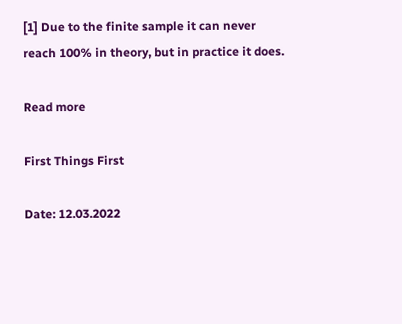[1] Due to the finite sample it can never reach 100% in theory, but in practice it does.

Read more

First Things First

Date: 12.03.2022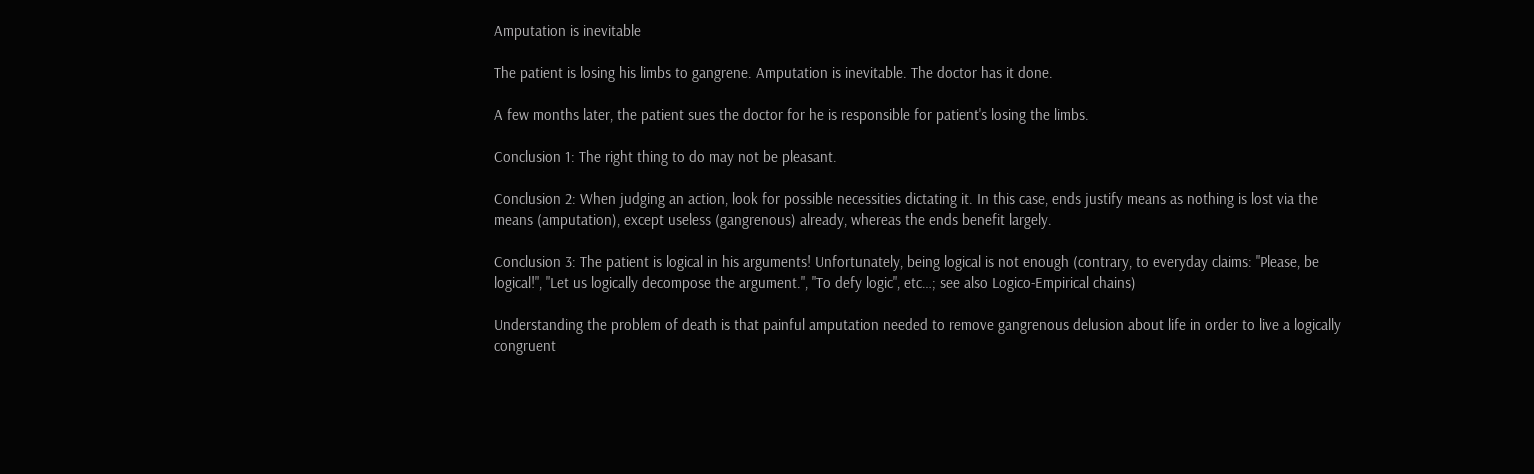Amputation is inevitable

The patient is losing his limbs to gangrene. Amputation is inevitable. The doctor has it done.

A few months later, the patient sues the doctor for he is responsible for patient's losing the limbs.

Conclusion 1: The right thing to do may not be pleasant.

Conclusion 2: When judging an action, look for possible necessities dictating it. In this case, ends justify means as nothing is lost via the means (amputation), except useless (gangrenous) already, whereas the ends benefit largely.

Conclusion 3: The patient is logical in his arguments! Unfortunately, being logical is not enough (contrary, to everyday claims: "Please, be logical!", "Let us logically decompose the argument.", "To defy logic", etc…; see also Logico-Empirical chains)

Understanding the problem of death is that painful amputation needed to remove gangrenous delusion about life in order to live a logically congruent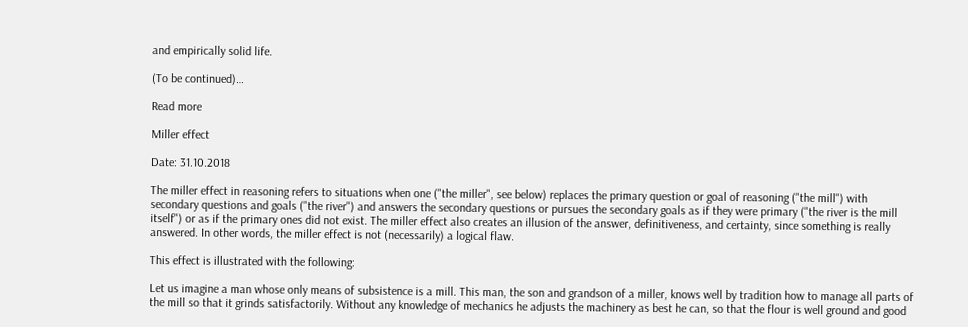and empirically solid life.

(To be continued)…

Read more

Miller effect

Date: 31.10.2018

The miller effect in reasoning refers to situations when one ("the miller", see below) replaces the primary question or goal of reasoning ("the mill") with secondary questions and goals ("the river") and answers the secondary questions or pursues the secondary goals as if they were primary ("the river is the mill itself") or as if the primary ones did not exist. The miller effect also creates an illusion of the answer, definitiveness, and certainty, since something is really answered. In other words, the miller effect is not (necessarily) a logical flaw.

This effect is illustrated with the following:

Let us imagine a man whose only means of subsistence is a mill. This man, the son and grandson of a miller, knows well by tradition how to manage all parts of the mill so that it grinds satisfactorily. Without any knowledge of mechanics he adjusts the machinery as best he can, so that the flour is well ground and good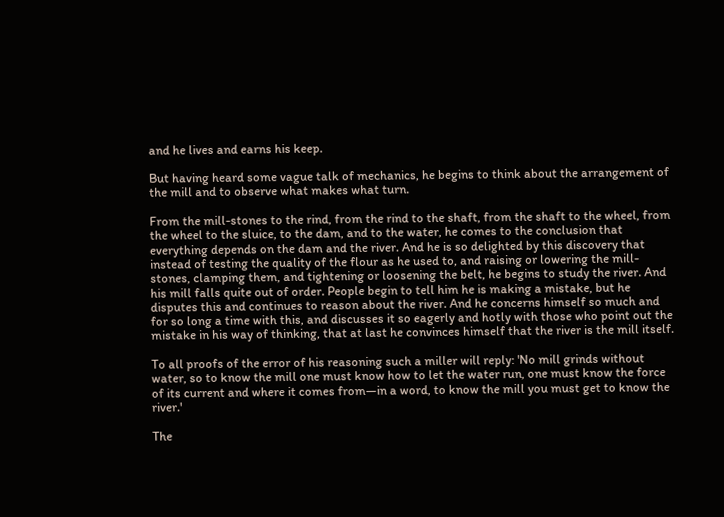and he lives and earns his keep.

But having heard some vague talk of mechanics, he begins to think about the arrangement of the mill and to observe what makes what turn.

From the mill-stones to the rind, from the rind to the shaft, from the shaft to the wheel, from the wheel to the sluice, to the dam, and to the water, he comes to the conclusion that everything depends on the dam and the river. And he is so delighted by this discovery that instead of testing the quality of the flour as he used to, and raising or lowering the mill-stones, clamping them, and tightening or loosening the belt, he begins to study the river. And his mill falls quite out of order. People begin to tell him he is making a mistake, but he disputes this and continues to reason about the river. And he concerns himself so much and for so long a time with this, and discusses it so eagerly and hotly with those who point out the mistake in his way of thinking, that at last he convinces himself that the river is the mill itself.

To all proofs of the error of his reasoning such a miller will reply: 'No mill grinds without water, so to know the mill one must know how to let the water run, one must know the force of its current and where it comes from—in a word, to know the mill you must get to know the river.'

The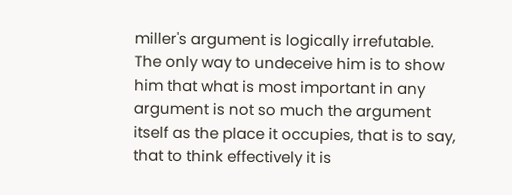miller's argument is logically irrefutable. The only way to undeceive him is to show him that what is most important in any argument is not so much the argument itself as the place it occupies, that is to say, that to think effectively it is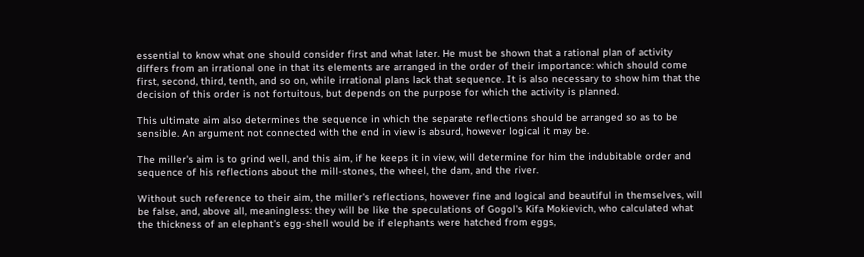essential to know what one should consider first and what later. He must be shown that a rational plan of activity differs from an irrational one in that its elements are arranged in the order of their importance: which should come first, second, third, tenth, and so on, while irrational plans lack that sequence. It is also necessary to show him that the decision of this order is not fortuitous, but depends on the purpose for which the activity is planned.

This ultimate aim also determines the sequence in which the separate reflections should be arranged so as to be sensible. An argument not connected with the end in view is absurd, however logical it may be.

The miller's aim is to grind well, and this aim, if he keeps it in view, will determine for him the indubitable order and sequence of his reflections about the mill-stones, the wheel, the dam, and the river.

Without such reference to their aim, the miller's reflections, however fine and logical and beautiful in themselves, will be false, and, above all, meaningless: they will be like the speculations of Gogol's Kifa Mokievich, who calculated what the thickness of an elephant's egg-shell would be if elephants were hatched from eggs,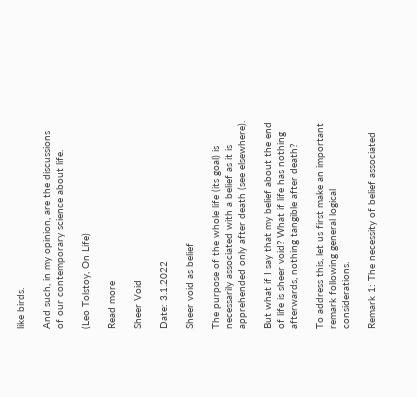like birds.

And such, in my opinion, are the discussions of our contemporary science about life.

(Leo Tolstoy, On Life)

Read more

Sheer Void

Date: 3.1.2022

Sheer void as belief

The purpose of the whole life (its goal) is necessarily associated with a belief as it is apprehended only after death (see elsewhere).

But what if I say that my belief about the end of life is sheer void? What if life has nothing afterwards, nothing tangible after death?

To address this, let us first make an important remark following general logical considerations.

Remark 1: The necessity of belief associated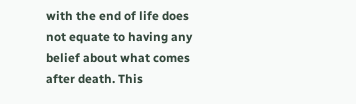with the end of life does not equate to having any belief about what comes after death. This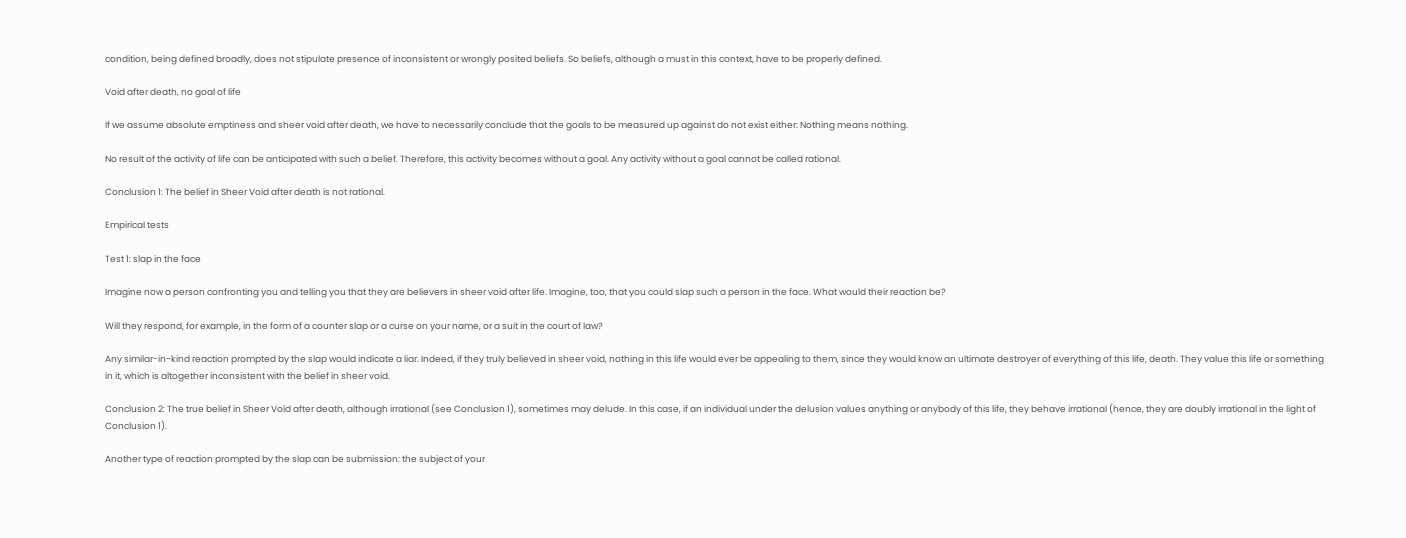condition, being defined broadly, does not stipulate presence of inconsistent or wrongly posited beliefs. So beliefs, although a must in this context, have to be properly defined.

Void after death, no goal of life

If we assume absolute emptiness and sheer void after death, we have to necessarily conclude that the goals to be measured up against do not exist either: Nothing means nothing.

No result of the activity of life can be anticipated with such a belief. Therefore, this activity becomes without a goal. Any activity without a goal cannot be called rational.

Conclusion 1: The belief in Sheer Void after death is not rational.

Empirical tests

Test 1: slap in the face

Imagine now a person confronting you and telling you that they are believers in sheer void after life. Imagine, too, that you could slap such a person in the face. What would their reaction be?

Will they respond, for example, in the form of a counter slap or a curse on your name, or a suit in the court of law?

Any similar-in-kind reaction prompted by the slap would indicate a liar. Indeed, if they truly believed in sheer void, nothing in this life would ever be appealing to them, since they would know an ultimate destroyer of everything of this life, death. They value this life or something in it, which is altogether inconsistent with the belief in sheer void.

Conclusion 2: The true belief in Sheer Void after death, although irrational (see Conclusion 1), sometimes may delude. In this case, if an individual under the delusion values anything or anybody of this life, they behave irrational (hence, they are doubly irrational in the light of Conclusion 1).

Another type of reaction prompted by the slap can be submission: the subject of your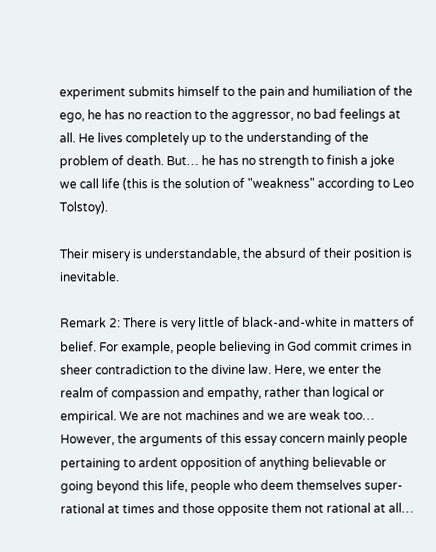experiment submits himself to the pain and humiliation of the ego, he has no reaction to the aggressor, no bad feelings at all. He lives completely up to the understanding of the problem of death. But… he has no strength to finish a joke we call life (this is the solution of "weakness" according to Leo Tolstoy).

Their misery is understandable, the absurd of their position is inevitable.

Remark 2: There is very little of black-and-white in matters of belief. For example, people believing in God commit crimes in sheer contradiction to the divine law. Here, we enter the realm of compassion and empathy, rather than logical or empirical. We are not machines and we are weak too… However, the arguments of this essay concern mainly people pertaining to ardent opposition of anything believable or going beyond this life, people who deem themselves super-rational at times and those opposite them not rational at all…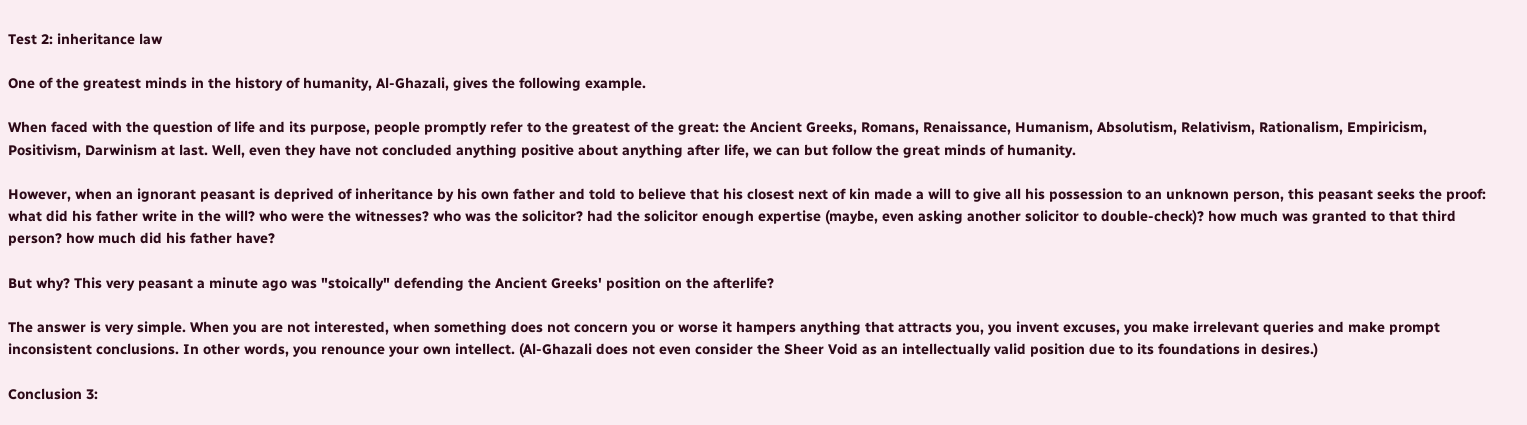Test 2: inheritance law

One of the greatest minds in the history of humanity, Al-Ghazali, gives the following example.

When faced with the question of life and its purpose, people promptly refer to the greatest of the great: the Ancient Greeks, Romans, Renaissance, Humanism, Absolutism, Relativism, Rationalism, Empiricism, Positivism, Darwinism at last. Well, even they have not concluded anything positive about anything after life, we can but follow the great minds of humanity.

However, when an ignorant peasant is deprived of inheritance by his own father and told to believe that his closest next of kin made a will to give all his possession to an unknown person, this peasant seeks the proof: what did his father write in the will? who were the witnesses? who was the solicitor? had the solicitor enough expertise (maybe, even asking another solicitor to double-check)? how much was granted to that third person? how much did his father have?

But why? This very peasant a minute ago was "stoically" defending the Ancient Greeks' position on the afterlife?

The answer is very simple. When you are not interested, when something does not concern you or worse it hampers anything that attracts you, you invent excuses, you make irrelevant queries and make prompt inconsistent conclusions. In other words, you renounce your own intellect. (Al-Ghazali does not even consider the Sheer Void as an intellectually valid position due to its foundations in desires.)

Conclusion 3: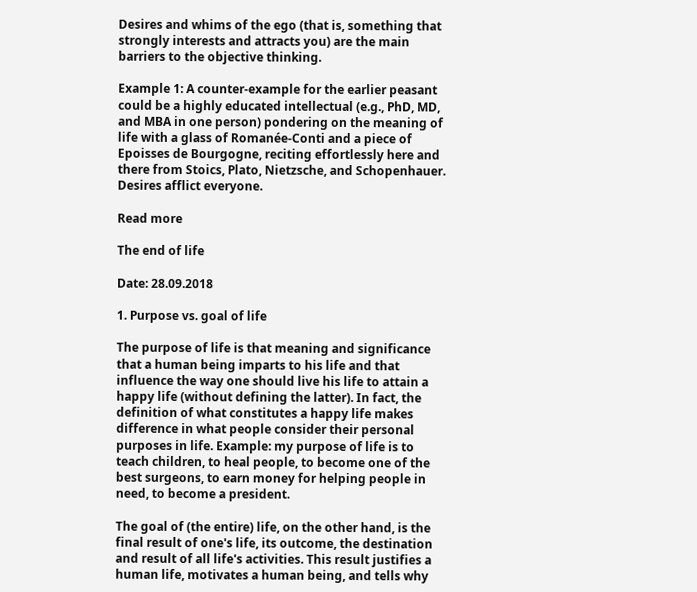Desires and whims of the ego (that is, something that strongly interests and attracts you) are the main barriers to the objective thinking.

Example 1: A counter-example for the earlier peasant could be a highly educated intellectual (e.g., PhD, MD, and MBA in one person) pondering on the meaning of life with a glass of Romanée-Conti and a piece of Epoisses de Bourgogne, reciting effortlessly here and there from Stoics, Plato, Nietzsche, and Schopenhauer. Desires afflict everyone.

Read more

The end of life

Date: 28.09.2018

1. Purpose vs. goal of life

The purpose of life is that meaning and significance that a human being imparts to his life and that influence the way one should live his life to attain a happy life (without defining the latter). In fact, the definition of what constitutes a happy life makes difference in what people consider their personal purposes in life. Example: my purpose of life is to teach children, to heal people, to become one of the best surgeons, to earn money for helping people in need, to become a president.

The goal of (the entire) life, on the other hand, is the final result of one's life, its outcome, the destination and result of all life's activities. This result justifies a human life, motivates a human being, and tells why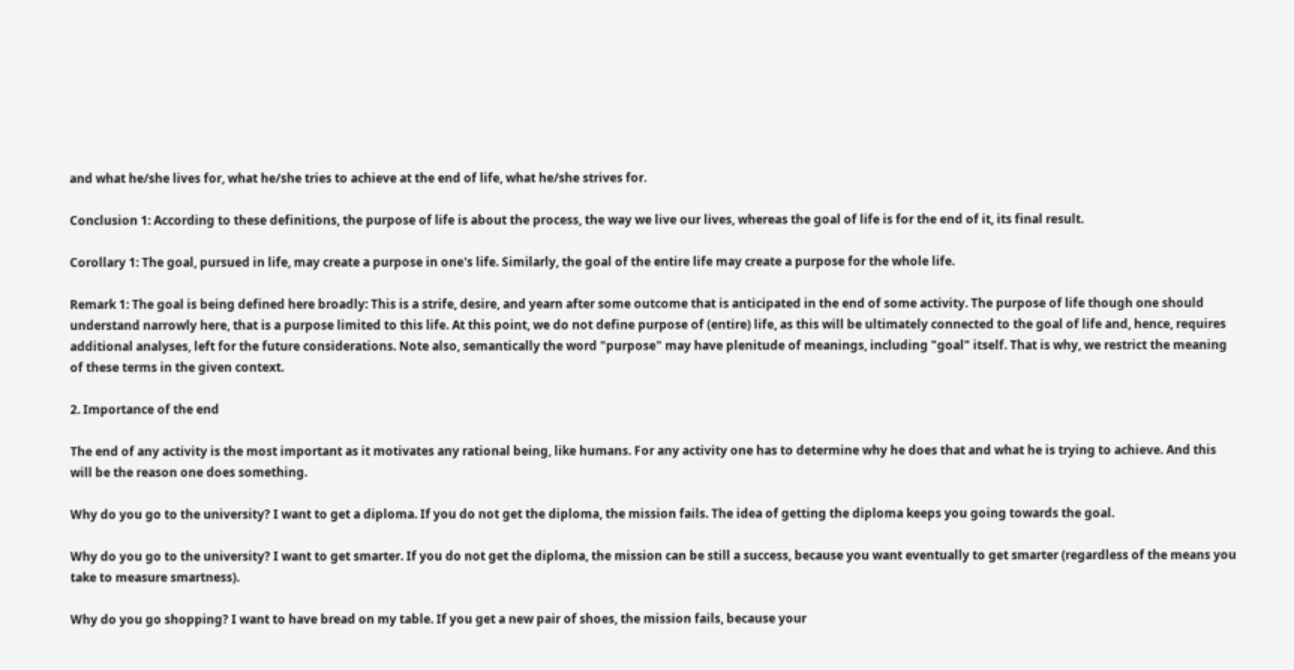and what he/she lives for, what he/she tries to achieve at the end of life, what he/she strives for.

Conclusion 1: According to these definitions, the purpose of life is about the process, the way we live our lives, whereas the goal of life is for the end of it, its final result.

Corollary 1: The goal, pursued in life, may create a purpose in one's life. Similarly, the goal of the entire life may create a purpose for the whole life.

Remark 1: The goal is being defined here broadly: This is a strife, desire, and yearn after some outcome that is anticipated in the end of some activity. The purpose of life though one should understand narrowly here, that is a purpose limited to this life. At this point, we do not define purpose of (entire) life, as this will be ultimately connected to the goal of life and, hence, requires additional analyses, left for the future considerations. Note also, semantically the word "purpose" may have plenitude of meanings, including "goal" itself. That is why, we restrict the meaning of these terms in the given context.

2. Importance of the end

The end of any activity is the most important as it motivates any rational being, like humans. For any activity one has to determine why he does that and what he is trying to achieve. And this will be the reason one does something.

Why do you go to the university? I want to get a diploma. If you do not get the diploma, the mission fails. The idea of getting the diploma keeps you going towards the goal.

Why do you go to the university? I want to get smarter. If you do not get the diploma, the mission can be still a success, because you want eventually to get smarter (regardless of the means you take to measure smartness).

Why do you go shopping? I want to have bread on my table. If you get a new pair of shoes, the mission fails, because your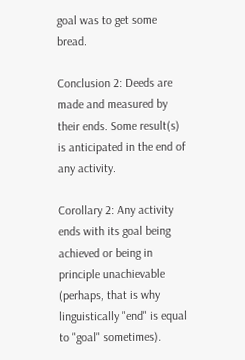goal was to get some bread.

Conclusion 2: Deeds are made and measured by their ends. Some result(s) is anticipated in the end of any activity.

Corollary 2: Any activity ends with its goal being achieved or being in principle unachievable (perhaps, that is why linguistically "end" is equal to "goal" sometimes).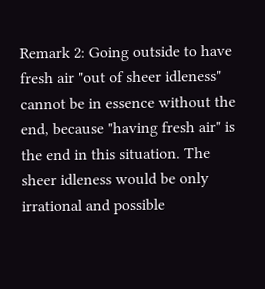Remark 2: Going outside to have fresh air "out of sheer idleness" cannot be in essence without the end, because "having fresh air" is the end in this situation. The sheer idleness would be only irrational and possible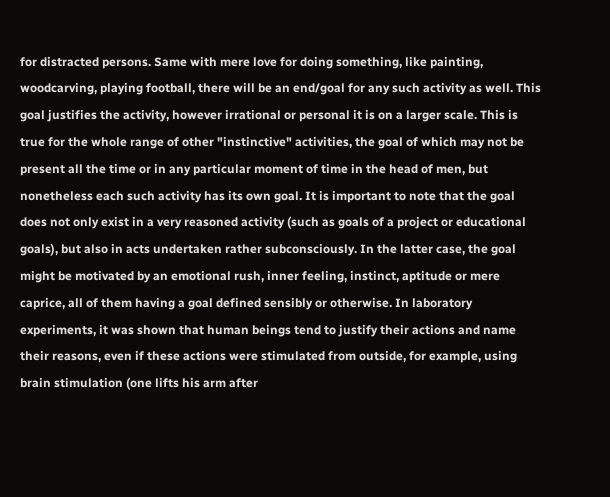for distracted persons. Same with mere love for doing something, like painting, woodcarving, playing football, there will be an end/goal for any such activity as well. This goal justifies the activity, however irrational or personal it is on a larger scale. This is true for the whole range of other "instinctive" activities, the goal of which may not be present all the time or in any particular moment of time in the head of men, but nonetheless each such activity has its own goal. It is important to note that the goal does not only exist in a very reasoned activity (such as goals of a project or educational goals), but also in acts undertaken rather subconsciously. In the latter case, the goal might be motivated by an emotional rush, inner feeling, instinct, aptitude or mere caprice, all of them having a goal defined sensibly or otherwise. In laboratory experiments, it was shown that human beings tend to justify their actions and name their reasons, even if these actions were stimulated from outside, for example, using brain stimulation (one lifts his arm after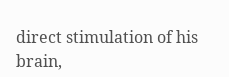direct stimulation of his brain,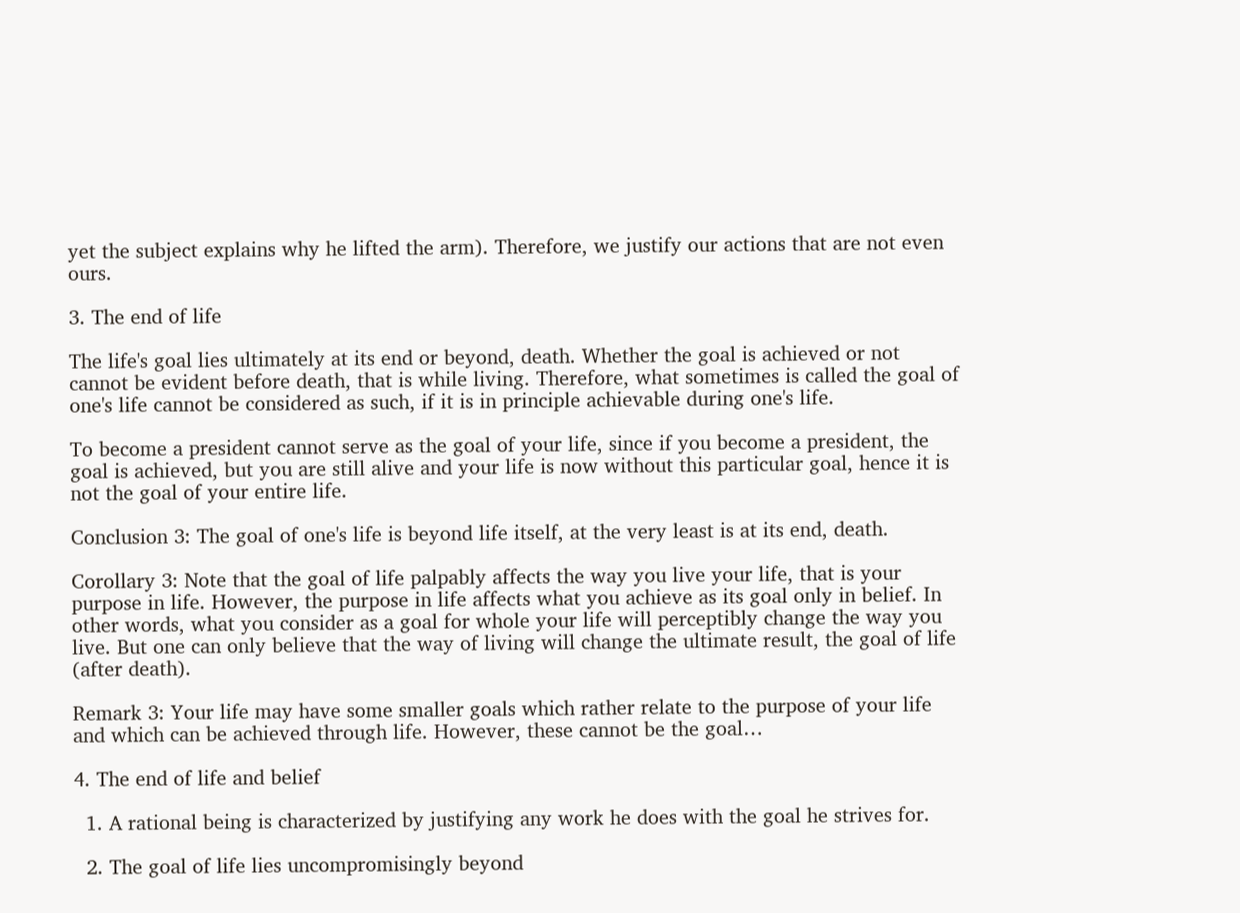yet the subject explains why he lifted the arm). Therefore, we justify our actions that are not even ours.

3. The end of life

The life's goal lies ultimately at its end or beyond, death. Whether the goal is achieved or not cannot be evident before death, that is while living. Therefore, what sometimes is called the goal of one's life cannot be considered as such, if it is in principle achievable during one's life.

To become a president cannot serve as the goal of your life, since if you become a president, the goal is achieved, but you are still alive and your life is now without this particular goal, hence it is not the goal of your entire life.

Conclusion 3: The goal of one's life is beyond life itself, at the very least is at its end, death.

Corollary 3: Note that the goal of life palpably affects the way you live your life, that is your purpose in life. However, the purpose in life affects what you achieve as its goal only in belief. In other words, what you consider as a goal for whole your life will perceptibly change the way you live. But one can only believe that the way of living will change the ultimate result, the goal of life (after death).

Remark 3: Your life may have some smaller goals which rather relate to the purpose of your life and which can be achieved through life. However, these cannot be the goal…

4. The end of life and belief

  1. A rational being is characterized by justifying any work he does with the goal he strives for.

  2. The goal of life lies uncompromisingly beyond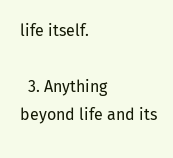life itself.

  3. Anything beyond life and its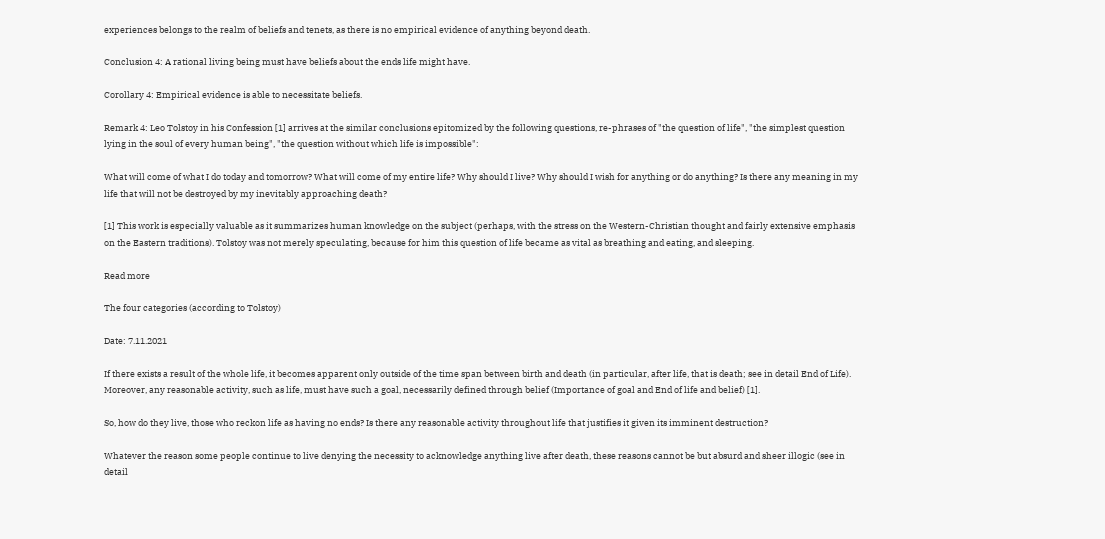experiences belongs to the realm of beliefs and tenets, as there is no empirical evidence of anything beyond death.

Conclusion 4: A rational living being must have beliefs about the ends life might have.

Corollary 4: Empirical evidence is able to necessitate beliefs.

Remark 4: Leo Tolstoy in his Confession [1] arrives at the similar conclusions epitomized by the following questions, re-phrases of "the question of life", "the simplest question lying in the soul of every human being", "the question without which life is impossible":

What will come of what I do today and tomorrow? What will come of my entire life? Why should I live? Why should I wish for anything or do anything? Is there any meaning in my life that will not be destroyed by my inevitably approaching death?

[1] This work is especially valuable as it summarizes human knowledge on the subject (perhaps, with the stress on the Western-Christian thought and fairly extensive emphasis on the Eastern traditions). Tolstoy was not merely speculating, because for him this question of life became as vital as breathing and eating, and sleeping.

Read more

The four categories (according to Tolstoy)

Date: 7.11.2021

If there exists a result of the whole life, it becomes apparent only outside of the time span between birth and death (in particular, after life, that is death; see in detail End of Life). Moreover, any reasonable activity, such as life, must have such a goal, necessarily defined through belief (Importance of goal and End of life and belief) [1].

So, how do they live, those who reckon life as having no ends? Is there any reasonable activity throughout life that justifies it given its imminent destruction?

Whatever the reason some people continue to live denying the necessity to acknowledge anything live after death, these reasons cannot be but absurd and sheer illogic (see in detail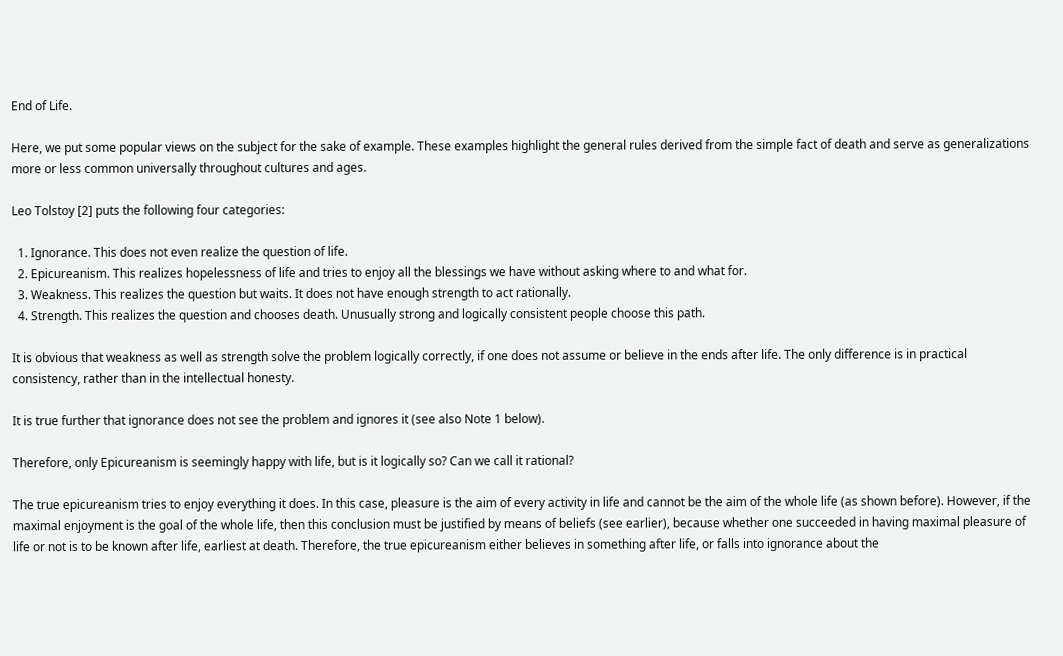End of Life.

Here, we put some popular views on the subject for the sake of example. These examples highlight the general rules derived from the simple fact of death and serve as generalizations more or less common universally throughout cultures and ages.

Leo Tolstoy [2] puts the following four categories:

  1. Ignorance. This does not even realize the question of life.
  2. Epicureanism. This realizes hopelessness of life and tries to enjoy all the blessings we have without asking where to and what for.
  3. Weakness. This realizes the question but waits. It does not have enough strength to act rationally.
  4. Strength. This realizes the question and chooses death. Unusually strong and logically consistent people choose this path.

It is obvious that weakness as well as strength solve the problem logically correctly, if one does not assume or believe in the ends after life. The only difference is in practical consistency, rather than in the intellectual honesty.

It is true further that ignorance does not see the problem and ignores it (see also Note 1 below).

Therefore, only Epicureanism is seemingly happy with life, but is it logically so? Can we call it rational?

The true epicureanism tries to enjoy everything it does. In this case, pleasure is the aim of every activity in life and cannot be the aim of the whole life (as shown before). However, if the maximal enjoyment is the goal of the whole life, then this conclusion must be justified by means of beliefs (see earlier), because whether one succeeded in having maximal pleasure of life or not is to be known after life, earliest at death. Therefore, the true epicureanism either believes in something after life, or falls into ignorance about the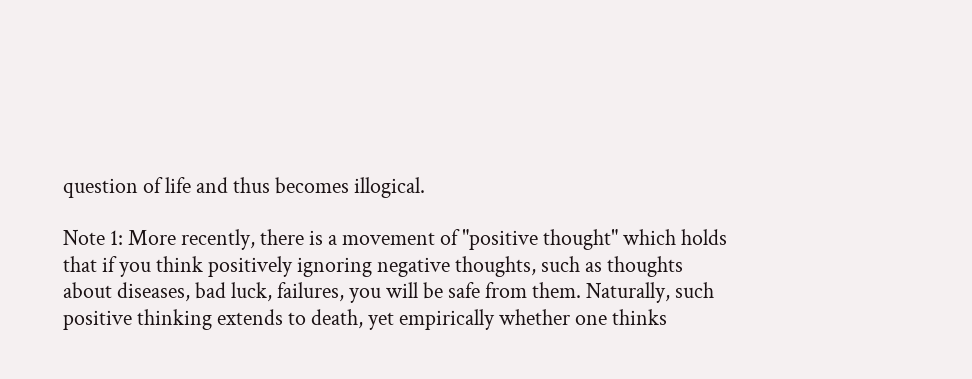question of life and thus becomes illogical.

Note 1: More recently, there is a movement of "positive thought" which holds that if you think positively ignoring negative thoughts, such as thoughts about diseases, bad luck, failures, you will be safe from them. Naturally, such positive thinking extends to death, yet empirically whether one thinks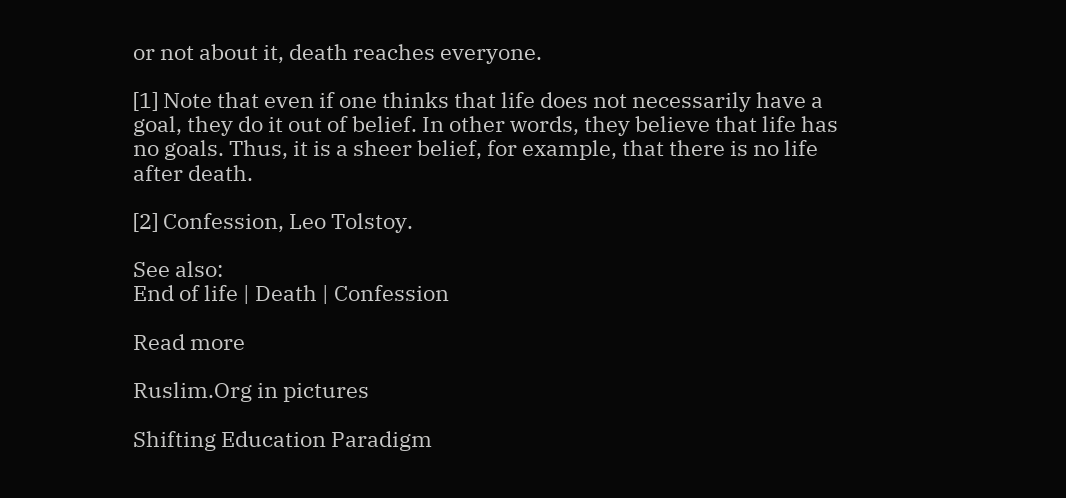or not about it, death reaches everyone.

[1] Note that even if one thinks that life does not necessarily have a goal, they do it out of belief. In other words, they believe that life has no goals. Thus, it is a sheer belief, for example, that there is no life after death.

[2] Confession, Leo Tolstoy.

See also:
End of life | Death | Confession

Read more

Ruslim.Org in pictures

Shifting Education Paradigm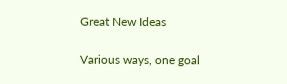Great New Ideas

Various ways, one goal